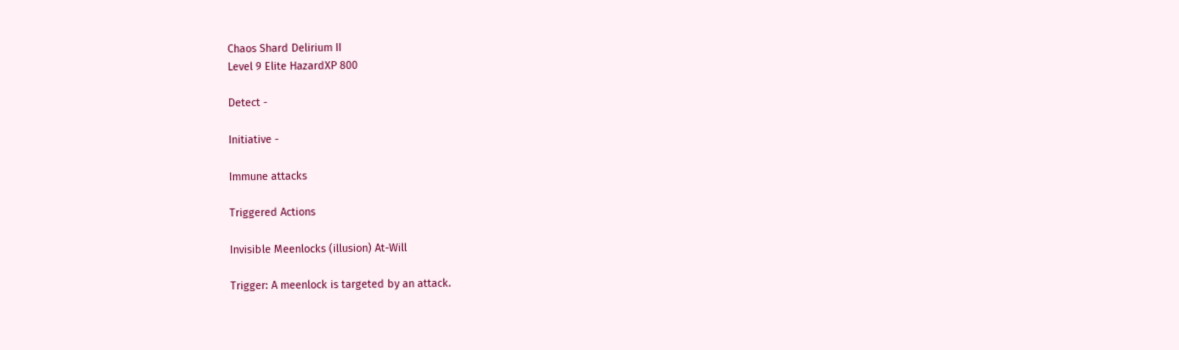Chaos Shard Delirium II
Level 9 Elite HazardXP 800

Detect -

Initiative -

Immune attacks

Triggered Actions

Invisible Meenlocks (illusion) At-Will

Trigger: A meenlock is targeted by an attack.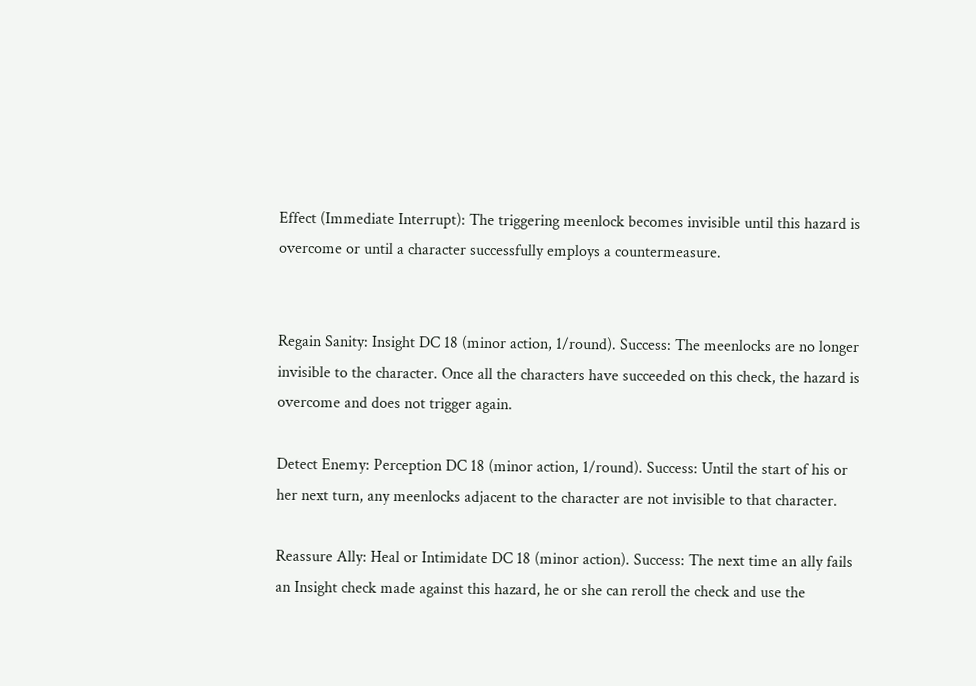Effect (Immediate Interrupt): The triggering meenlock becomes invisible until this hazard is overcome or until a character successfully employs a countermeasure.


Regain Sanity: Insight DC 18 (minor action, 1/round). Success: The meenlocks are no longer invisible to the character. Once all the characters have succeeded on this check, the hazard is overcome and does not trigger again.

Detect Enemy: Perception DC 18 (minor action, 1/round). Success: Until the start of his or her next turn, any meenlocks adjacent to the character are not invisible to that character.

Reassure Ally: Heal or Intimidate DC 18 (minor action). Success: The next time an ally fails an Insight check made against this hazard, he or she can reroll the check and use the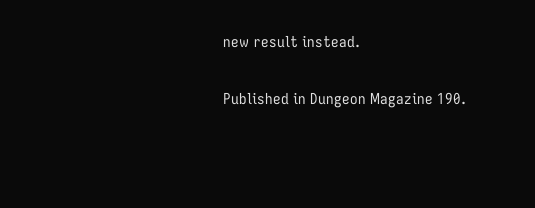new result instead.

Published in Dungeon Magazine 190.